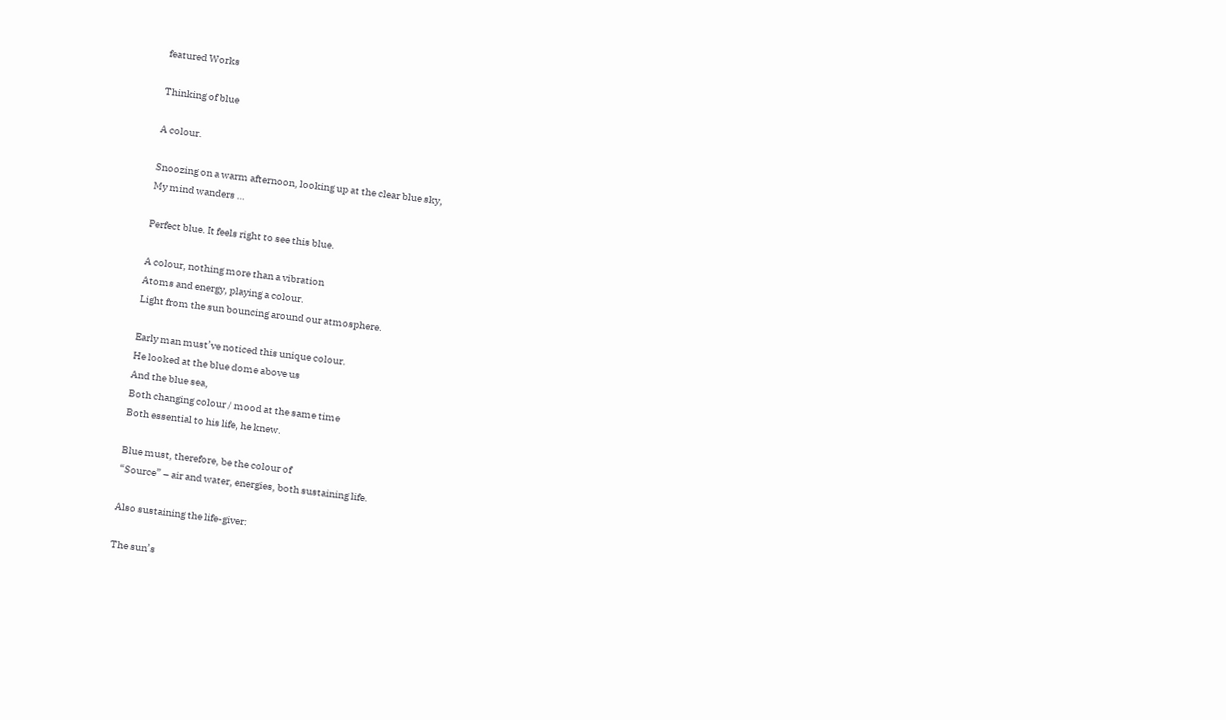featured Works

Thinking of blue

A colour.

Snoozing on a warm afternoon, looking up at the clear blue sky,
My mind wanders …

Perfect blue. It feels right to see this blue.

A colour, nothing more than a vibration
Atoms and energy, playing a colour.
Light from the sun bouncing around our atmosphere.

Early man must’ve noticed this unique colour.
He looked at the blue dome above us
And the blue sea,
Both changing colour / mood at the same time
Both essential to his life, he knew.

Blue must, therefore, be the colour of
“Source” – air and water, energies, both sustaining life.

Also sustaining the life-giver:

The sun’s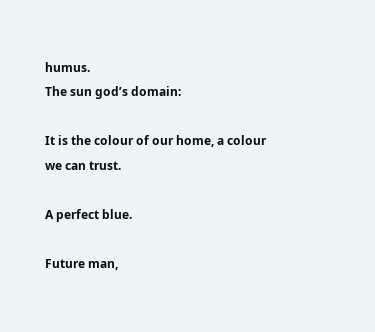humus.
The sun god’s domain:

It is the colour of our home, a colour we can trust.

A perfect blue.

Future man,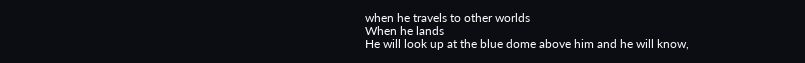when he travels to other worlds
When he lands
He will look up at the blue dome above him and he will know,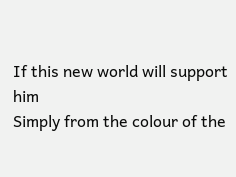If this new world will support him
Simply from the colour of the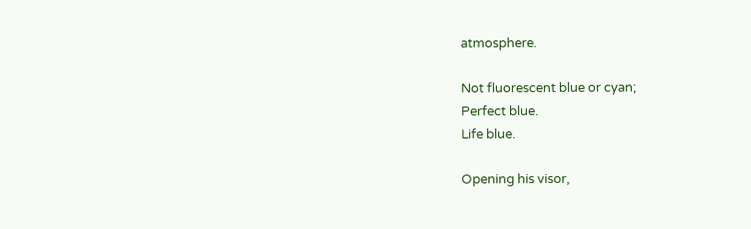atmosphere.

Not fluorescent blue or cyan;
Perfect blue.
Life blue.

Opening his visor,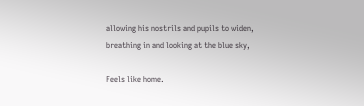allowing his nostrils and pupils to widen,
breathing in and looking at the blue sky,

Feels like home.